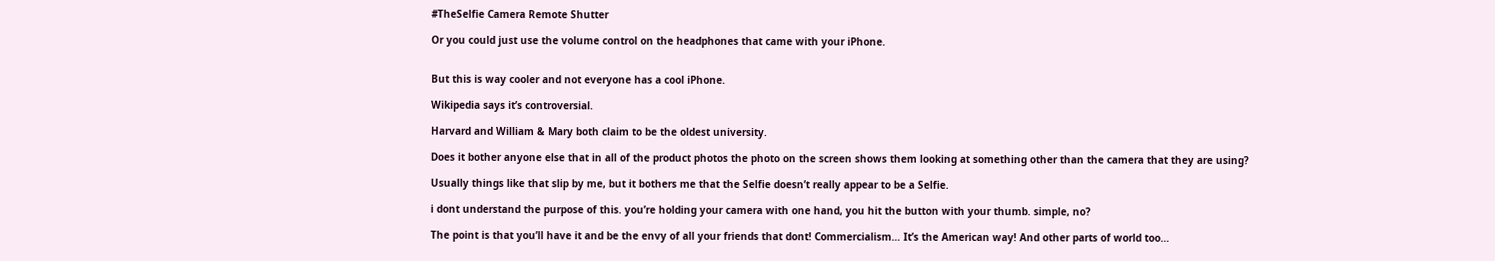#TheSelfie Camera Remote Shutter

Or you could just use the volume control on the headphones that came with your iPhone.


But this is way cooler and not everyone has a cool iPhone.

Wikipedia says it’s controversial.

Harvard and William & Mary both claim to be the oldest university.

Does it bother anyone else that in all of the product photos the photo on the screen shows them looking at something other than the camera that they are using?

Usually things like that slip by me, but it bothers me that the Selfie doesn’t really appear to be a Selfie.

i dont understand the purpose of this. you’re holding your camera with one hand, you hit the button with your thumb. simple, no?

The point is that you’ll have it and be the envy of all your friends that dont! Commercialism… It’s the American way! And other parts of world too…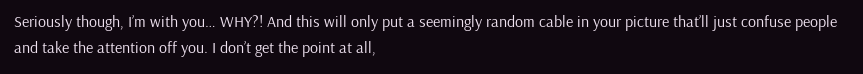Seriously though, I’m with you… WHY?! And this will only put a seemingly random cable in your picture that’ll just confuse people and take the attention off you. I don’t get the point at all,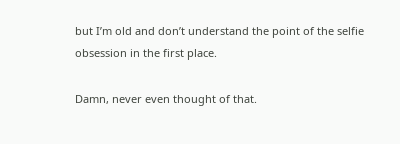but I’m old and don’t understand the point of the selfie obsession in the first place.

Damn, never even thought of that.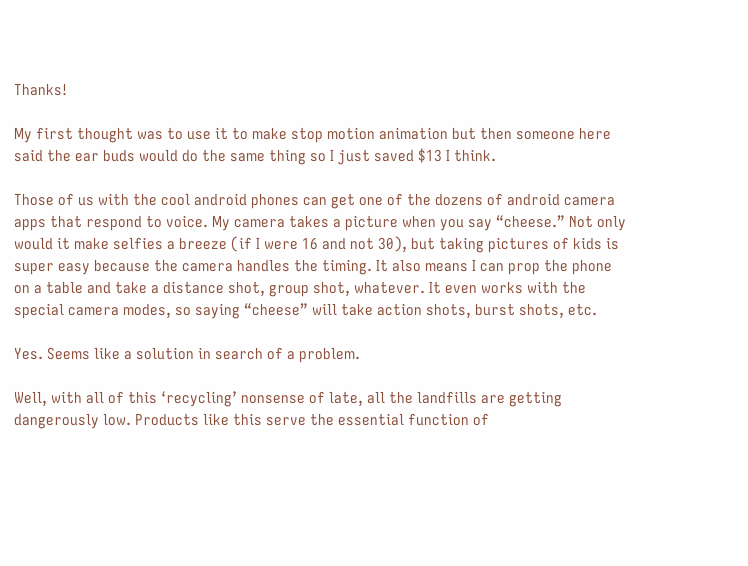Thanks!

My first thought was to use it to make stop motion animation but then someone here said the ear buds would do the same thing so I just saved $13 I think.

Those of us with the cool android phones can get one of the dozens of android camera apps that respond to voice. My camera takes a picture when you say “cheese.” Not only would it make selfies a breeze (if I were 16 and not 30), but taking pictures of kids is super easy because the camera handles the timing. It also means I can prop the phone on a table and take a distance shot, group shot, whatever. It even works with the special camera modes, so saying “cheese” will take action shots, burst shots, etc.

Yes. Seems like a solution in search of a problem.

Well, with all of this ‘recycling’ nonsense of late, all the landfills are getting dangerously low. Products like this serve the essential function of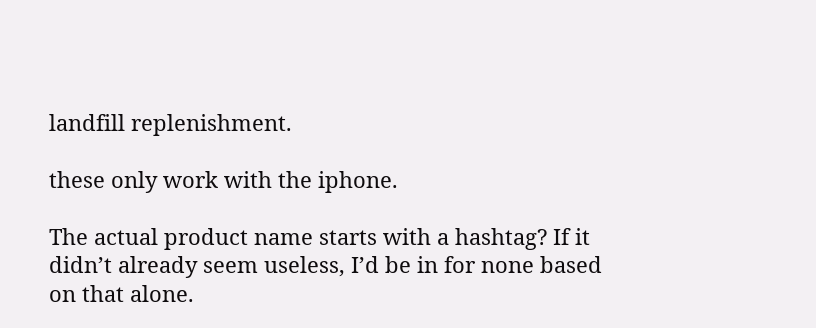landfill replenishment.

these only work with the iphone.

The actual product name starts with a hashtag? If it didn’t already seem useless, I’d be in for none based on that alone.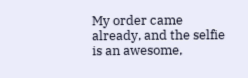My order came already, and the selfie is an awesome,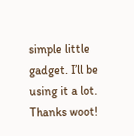simple little gadget. I’ll be using it a lot. Thanks woot!